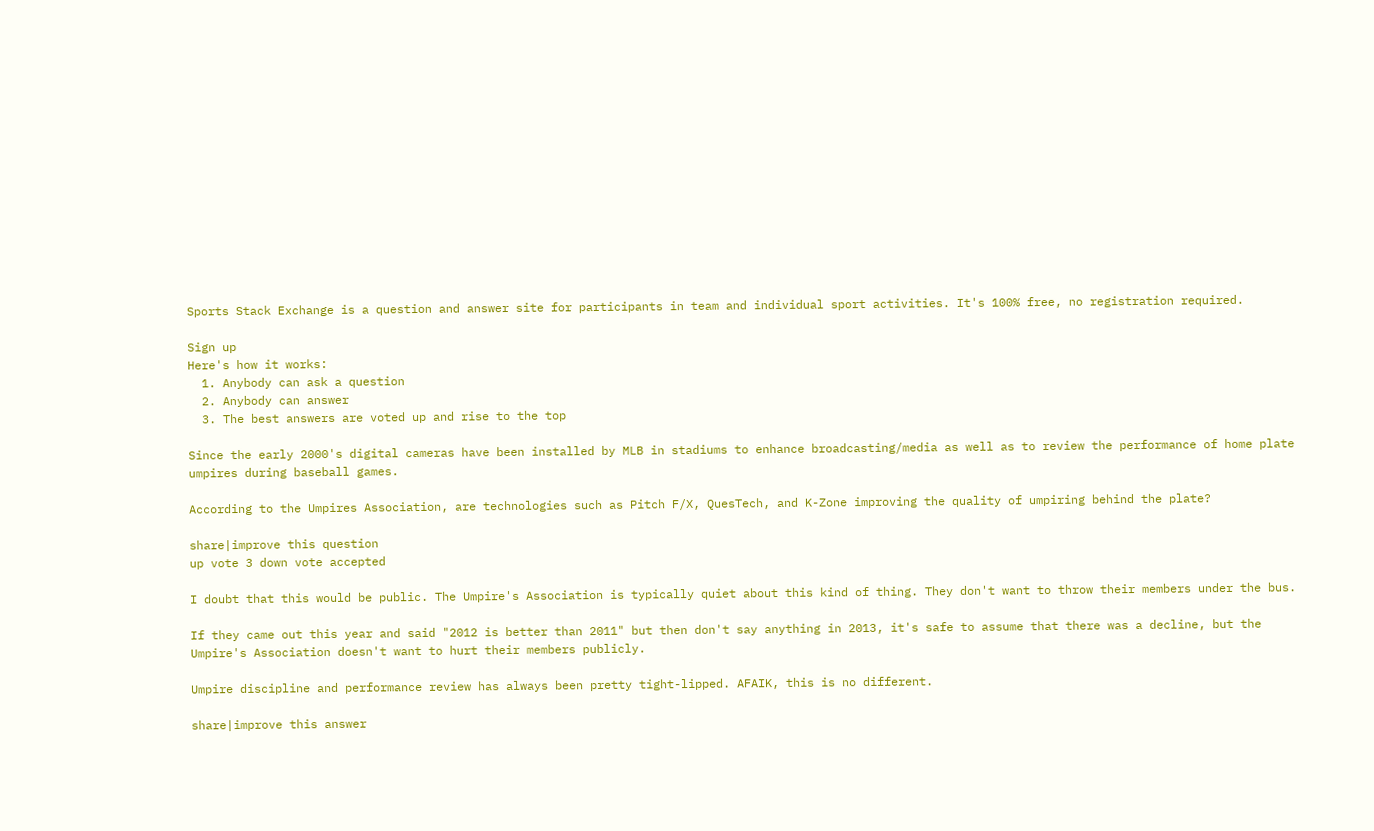Sports Stack Exchange is a question and answer site for participants in team and individual sport activities. It's 100% free, no registration required.

Sign up
Here's how it works:
  1. Anybody can ask a question
  2. Anybody can answer
  3. The best answers are voted up and rise to the top

Since the early 2000's digital cameras have been installed by MLB in stadiums to enhance broadcasting/media as well as to review the performance of home plate umpires during baseball games.

According to the Umpires Association, are technologies such as Pitch F/X, QuesTech, and K-Zone improving the quality of umpiring behind the plate?

share|improve this question
up vote 3 down vote accepted

I doubt that this would be public. The Umpire's Association is typically quiet about this kind of thing. They don't want to throw their members under the bus.

If they came out this year and said "2012 is better than 2011" but then don't say anything in 2013, it's safe to assume that there was a decline, but the Umpire's Association doesn't want to hurt their members publicly.

Umpire discipline and performance review has always been pretty tight-lipped. AFAIK, this is no different.

share|improve this answer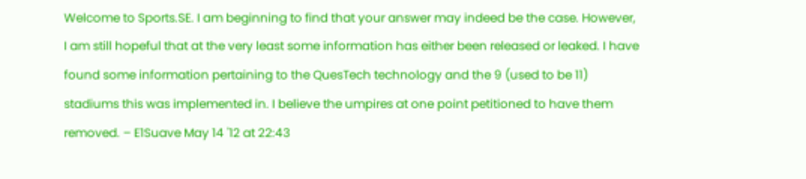Welcome to Sports.SE. I am beginning to find that your answer may indeed be the case. However, I am still hopeful that at the very least some information has either been released or leaked. I have found some information pertaining to the QuesTech technology and the 9 (used to be 11) stadiums this was implemented in. I believe the umpires at one point petitioned to have them removed. – E1Suave May 14 '12 at 22:43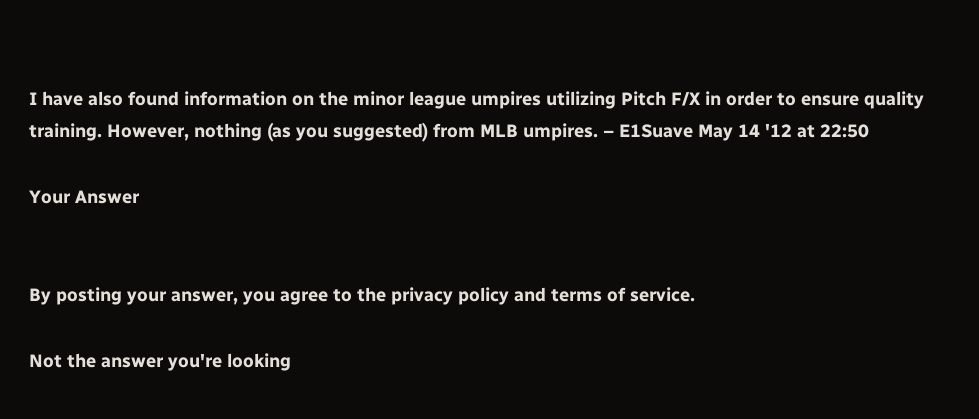I have also found information on the minor league umpires utilizing Pitch F/X in order to ensure quality training. However, nothing (as you suggested) from MLB umpires. – E1Suave May 14 '12 at 22:50

Your Answer


By posting your answer, you agree to the privacy policy and terms of service.

Not the answer you're looking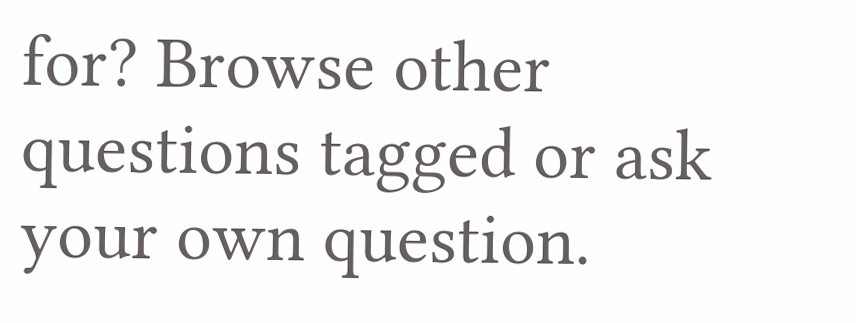for? Browse other questions tagged or ask your own question.